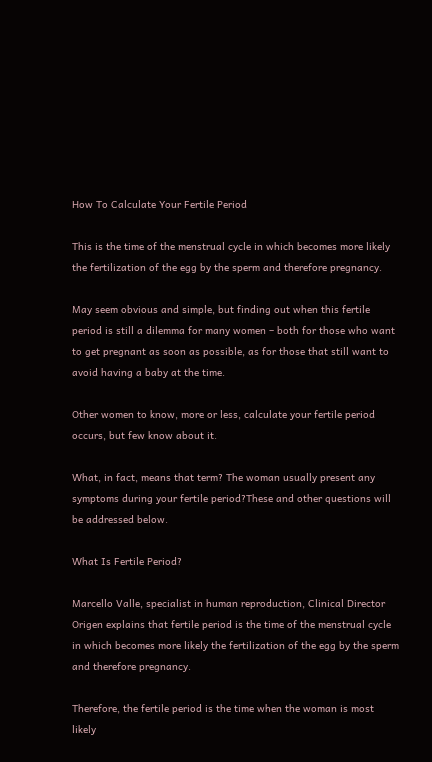How To Calculate Your Fertile Period

This is the time of the menstrual cycle in which becomes more likely the fertilization of the egg by the sperm and therefore pregnancy.

May seem obvious and simple, but finding out when this fertile period is still a dilemma for many women – both for those who want to get pregnant as soon as possible, as for those that still want to avoid having a baby at the time.

Other women to know, more or less, calculate your fertile period occurs, but few know about it.

What, in fact, means that term? The woman usually present any symptoms during your fertile period?These and other questions will be addressed below.

What Is Fertile Period?

Marcello Valle, specialist in human reproduction, Clinical Director Origen explains that fertile period is the time of the menstrual cycle in which becomes more likely the fertilization of the egg by the sperm and therefore pregnancy.

Therefore, the fertile period is the time when the woman is most likely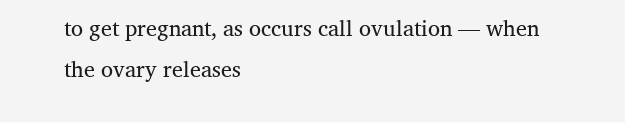to get pregnant, as occurs call ovulation — when the ovary releases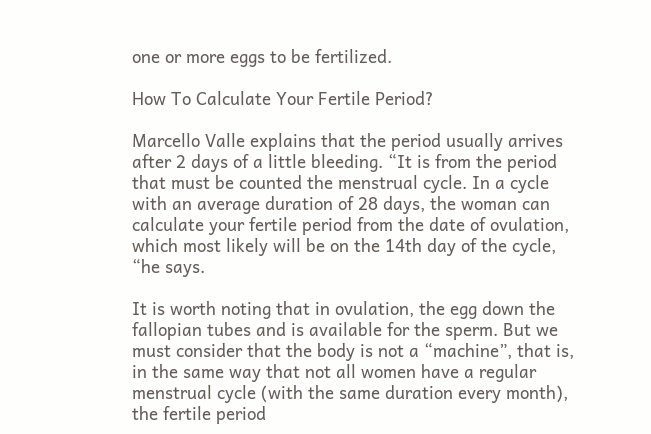one or more eggs to be fertilized.

How To Calculate Your Fertile Period?

Marcello Valle explains that the period usually arrives after 2 days of a little bleeding. “It is from the period that must be counted the menstrual cycle. In a cycle with an average duration of 28 days, the woman can calculate your fertile period from the date of ovulation, which most likely will be on the 14th day of the cycle, “he says.

It is worth noting that in ovulation, the egg down the fallopian tubes and is available for the sperm. But we must consider that the body is not a “machine”, that is, in the same way that not all women have a regular menstrual cycle (with the same duration every month), the fertile period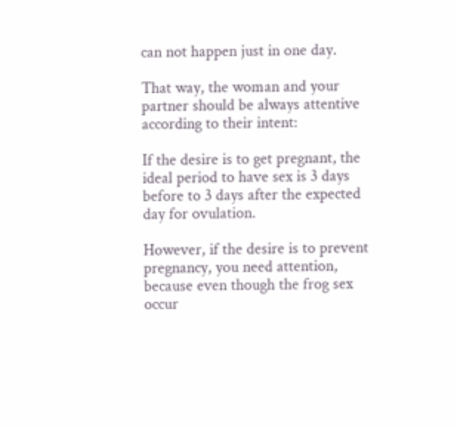can not happen just in one day.

That way, the woman and your partner should be always attentive according to their intent:

If the desire is to get pregnant, the ideal period to have sex is 3 days before to 3 days after the expected day for ovulation.

However, if the desire is to prevent pregnancy, you need attention, because even though the frog sex occur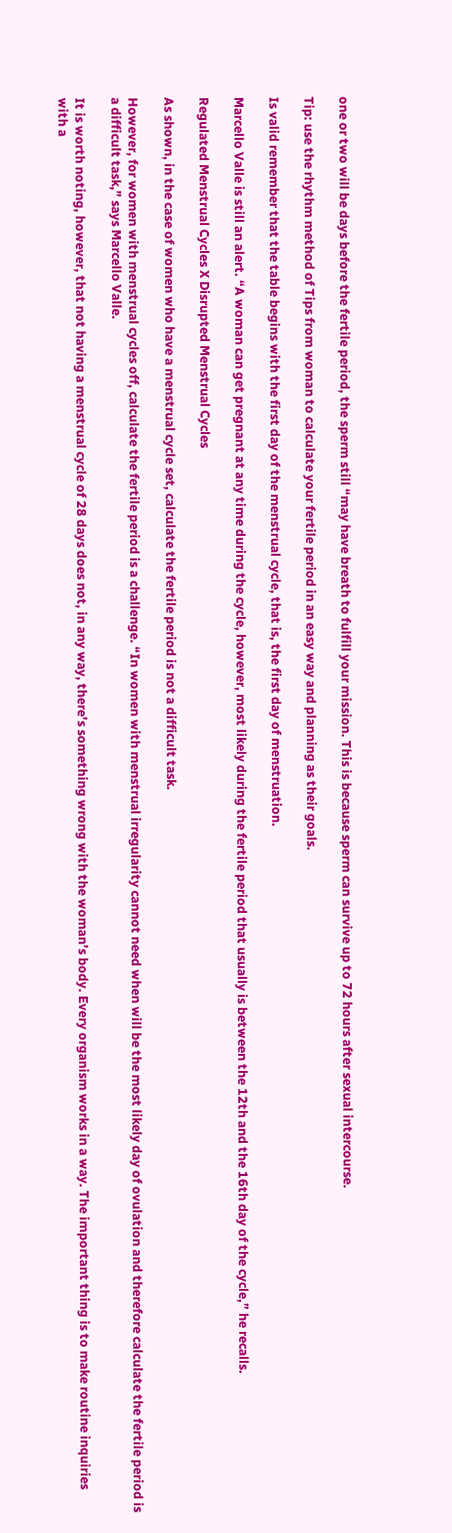one or two will be days before the fertile period, the sperm still “may have breath to fulfill your mission. This is because sperm can survive up to 72 hours after sexual intercourse.

Tip: use the rhythm method of Tips from woman to calculate your fertile period in an easy way and planning as their goals.

Is valid remember that the table begins with the first day of the menstrual cycle, that is, the first day of menstruation.

Marcello Valle is still an alert. “A woman can get pregnant at any time during the cycle, however, most likely during the fertile period that usually is between the 12th and the 16th day of the cycle,” he recalls.

Regulated Menstrual Cycles X Disrupted Menstrual Cycles

As shown, in the case of women who have a menstrual cycle set, calculate the fertile period is not a difficult task.

However, for women with menstrual cycles off, calculate the fertile period is a challenge. “In women with menstrual irregularity cannot need when will be the most likely day of ovulation and therefore calculate the fertile period is a difficult task,” says Marcello Valle.

It is worth noting, however, that not having a menstrual cycle of 28 days does not, in any way, there’s something wrong with the woman’s body. Every organism works in a way. The important thing is to make routine inquiries with a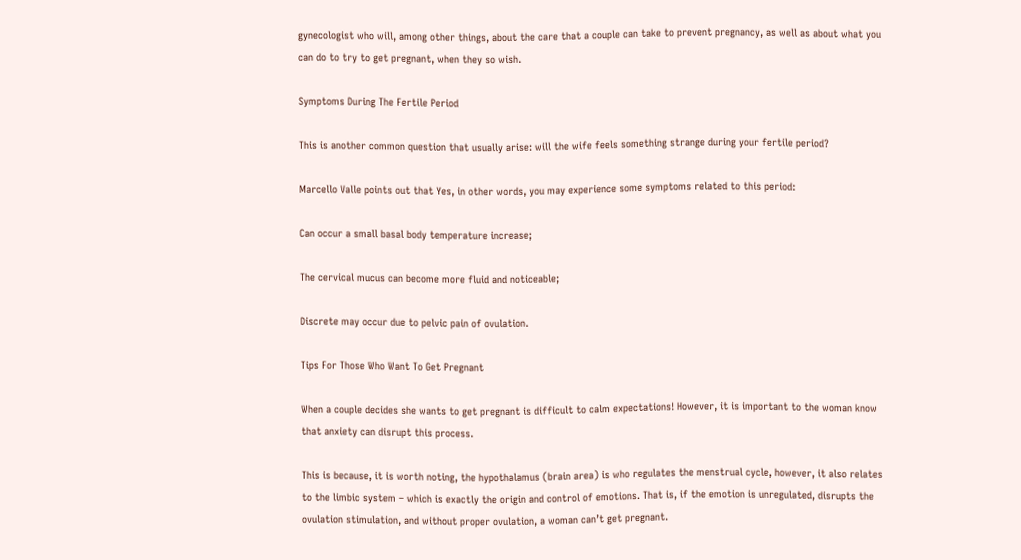gynecologist who will, among other things, about the care that a couple can take to prevent pregnancy, as well as about what you can do to try to get pregnant, when they so wish.

Symptoms During The Fertile Period

This is another common question that usually arise: will the wife feels something strange during your fertile period?

Marcello Valle points out that Yes, in other words, you may experience some symptoms related to this period:

Can occur a small basal body temperature increase;

The cervical mucus can become more fluid and noticeable;

Discrete may occur due to pelvic pain of ovulation.

Tips For Those Who Want To Get Pregnant

When a couple decides she wants to get pregnant is difficult to calm expectations! However, it is important to the woman know that anxiety can disrupt this process.

This is because, it is worth noting, the hypothalamus (brain area) is who regulates the menstrual cycle, however, it also relates to the limbic system – which is exactly the origin and control of emotions. That is, if the emotion is unregulated, disrupts the ovulation stimulation, and without proper ovulation, a woman can’t get pregnant.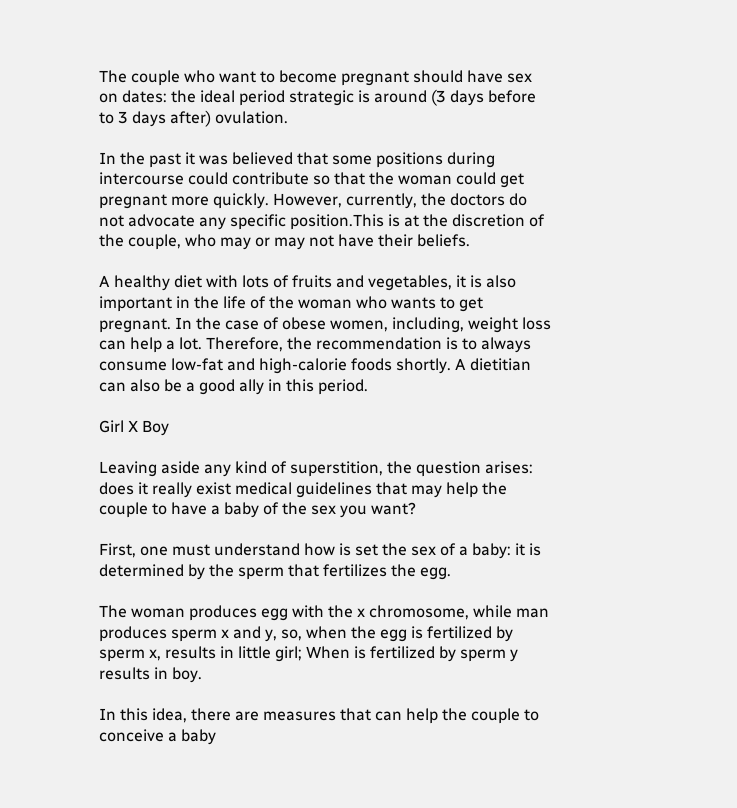The couple who want to become pregnant should have sex on dates: the ideal period strategic is around (3 days before to 3 days after) ovulation.

In the past it was believed that some positions during intercourse could contribute so that the woman could get pregnant more quickly. However, currently, the doctors do not advocate any specific position.This is at the discretion of the couple, who may or may not have their beliefs.

A healthy diet with lots of fruits and vegetables, it is also important in the life of the woman who wants to get pregnant. In the case of obese women, including, weight loss can help a lot. Therefore, the recommendation is to always consume low-fat and high-calorie foods shortly. A dietitian can also be a good ally in this period.

Girl X Boy

Leaving aside any kind of superstition, the question arises: does it really exist medical guidelines that may help the couple to have a baby of the sex you want?

First, one must understand how is set the sex of a baby: it is determined by the sperm that fertilizes the egg.

The woman produces egg with the x chromosome, while man produces sperm x and y, so, when the egg is fertilized by sperm x, results in little girl; When is fertilized by sperm y results in boy.

In this idea, there are measures that can help the couple to conceive a baby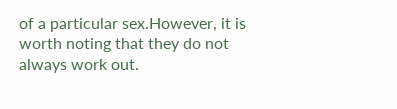of a particular sex.However, it is worth noting that they do not always work out.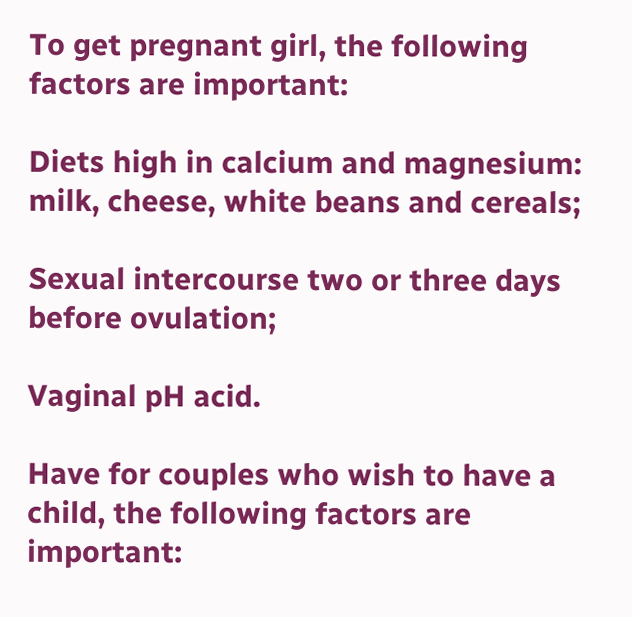To get pregnant girl, the following factors are important:

Diets high in calcium and magnesium: milk, cheese, white beans and cereals;

Sexual intercourse two or three days before ovulation;

Vaginal pH acid.

Have for couples who wish to have a child, the following factors are important: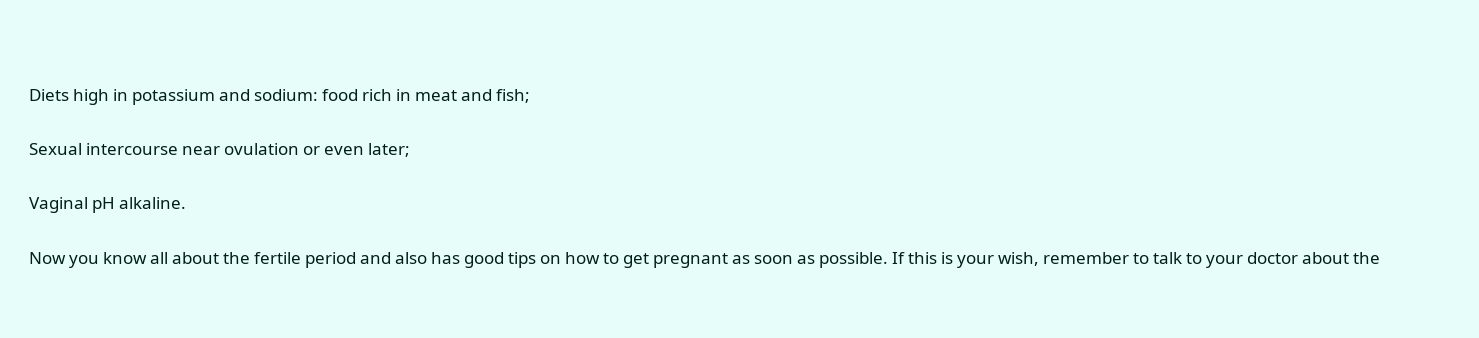Diets high in potassium and sodium: food rich in meat and fish;

Sexual intercourse near ovulation or even later;

Vaginal pH alkaline.

Now you know all about the fertile period and also has good tips on how to get pregnant as soon as possible. If this is your wish, remember to talk to your doctor about the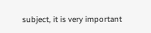subject, it is very important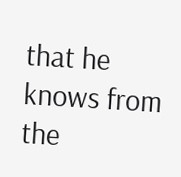that he knows from the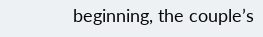beginning, the couple’s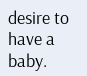desire to have a baby.